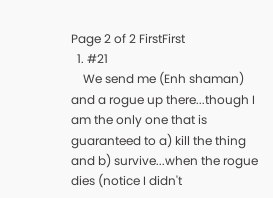Page 2 of 2 FirstFirst
  1. #21
    We send me (Enh shaman) and a rogue up there...though I am the only one that is guaranteed to a) kill the thing and b) survive...when the rogue dies (notice I didn't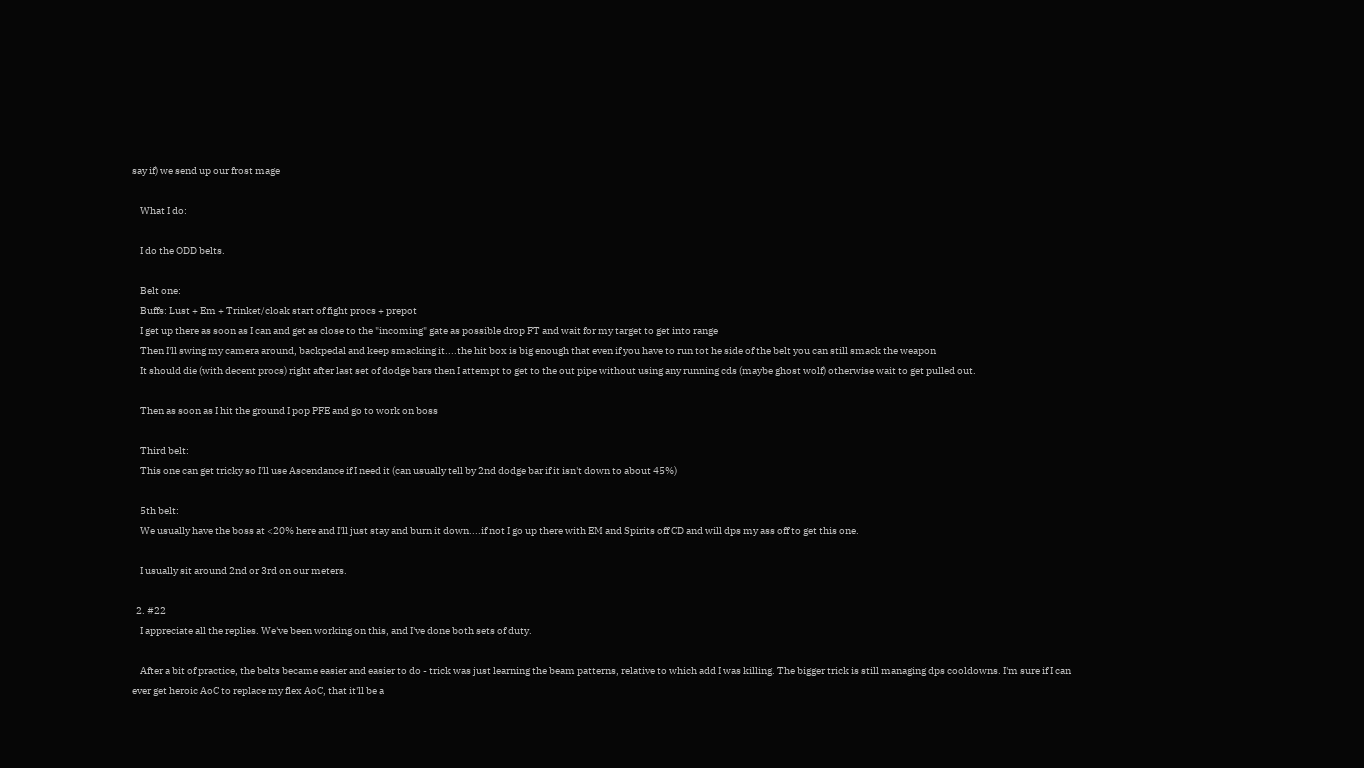say if) we send up our frost mage

    What I do:

    I do the ODD belts.

    Belt one:
    Buffs: Lust + Em + Trinket/cloak start of fight procs + prepot
    I get up there as soon as I can and get as close to the "incoming" gate as possible drop FT and wait for my target to get into range
    Then I'll swing my camera around, backpedal and keep smacking it....the hit box is big enough that even if you have to run tot he side of the belt you can still smack the weapon
    It should die (with decent procs) right after last set of dodge bars then I attempt to get to the out pipe without using any running cds (maybe ghost wolf) otherwise wait to get pulled out.

    Then as soon as I hit the ground I pop PFE and go to work on boss

    Third belt:
    This one can get tricky so I'll use Ascendance if I need it (can usually tell by 2nd dodge bar if it isn't down to about 45%)

    5th belt:
    We usually have the boss at <20% here and I'll just stay and burn it down....if not I go up there with EM and Spirits off CD and will dps my ass off to get this one.

    I usually sit around 2nd or 3rd on our meters.

  2. #22
    I appreciate all the replies. We've been working on this, and I've done both sets of duty.

    After a bit of practice, the belts became easier and easier to do - trick was just learning the beam patterns, relative to which add I was killing. The bigger trick is still managing dps cooldowns. I'm sure if I can ever get heroic AoC to replace my flex AoC, that it'll be a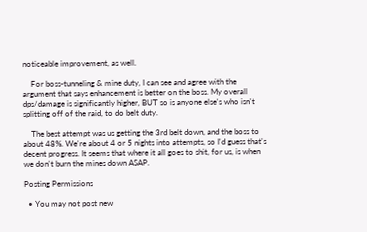noticeable improvement, as well.

    For boss-tunneling & mine duty, I can see and agree with the argument that says enhancement is better on the boss. My overall dps/damage is significantly higher, BUT so is anyone else's who isn't splitting off of the raid, to do belt duty.

    The best attempt was us getting the 3rd belt down, and the boss to about 48%. We're about 4 or 5 nights into attempts, so I'd guess that's decent progress. It seems that where it all goes to shit, for us, is when we don't burn the mines down ASAP.

Posting Permissions

  • You may not post new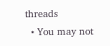threads
  • You may not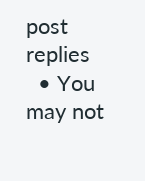post replies
  • You may not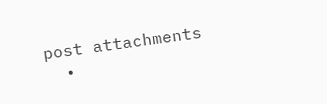post attachments
  •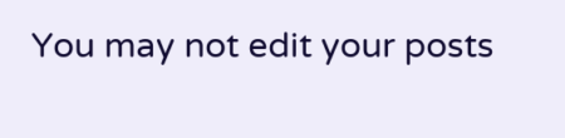You may not edit your posts